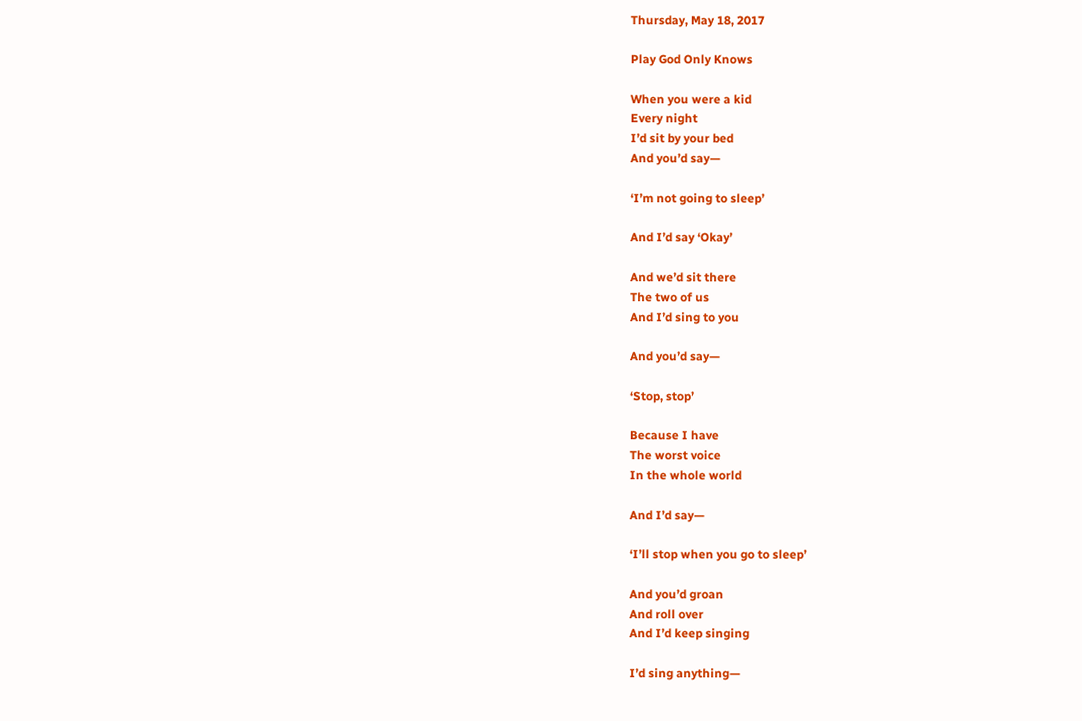Thursday, May 18, 2017

Play God Only Knows

When you were a kid
Every night
I’d sit by your bed
And you’d say—

‘I’m not going to sleep’

And I’d say ‘Okay’

And we’d sit there
The two of us
And I’d sing to you

And you’d say—

‘Stop, stop’

Because I have
The worst voice
In the whole world

And I’d say—

‘I’ll stop when you go to sleep’

And you’d groan
And roll over
And I’d keep singing

I’d sing anything—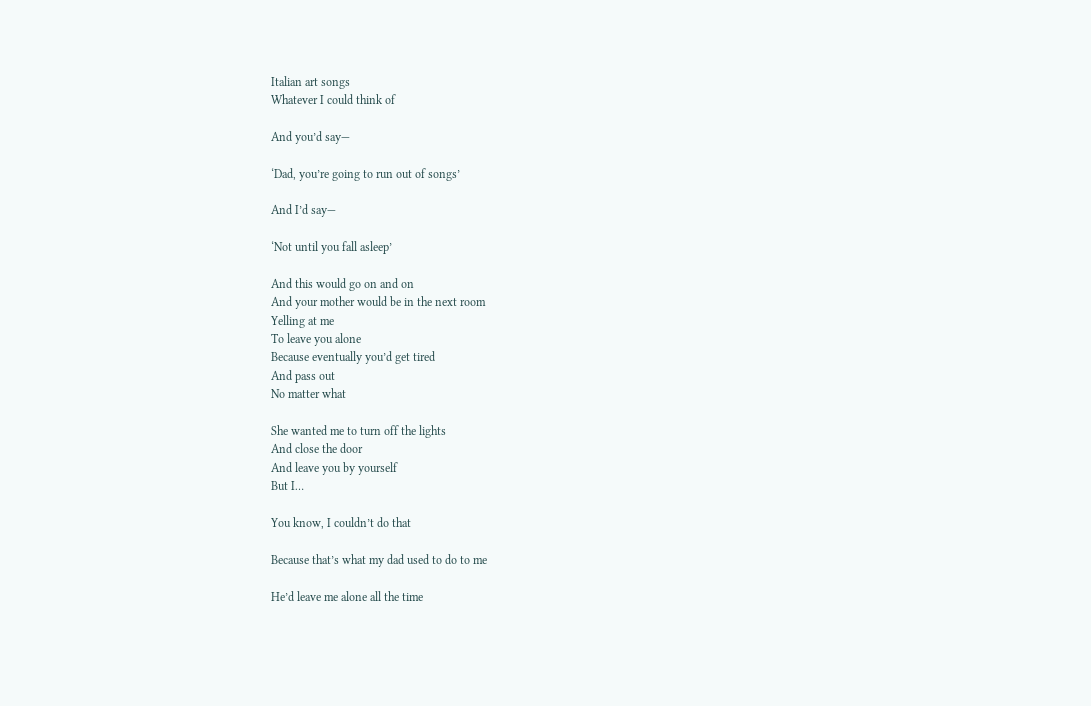Italian art songs
Whatever I could think of

And you’d say—

‘Dad, you’re going to run out of songs’

And I’d say—

‘Not until you fall asleep’

And this would go on and on
And your mother would be in the next room
Yelling at me
To leave you alone
Because eventually you’d get tired
And pass out
No matter what

She wanted me to turn off the lights
And close the door
And leave you by yourself
But I…

You know, I couldn’t do that

Because that’s what my dad used to do to me

He’d leave me alone all the time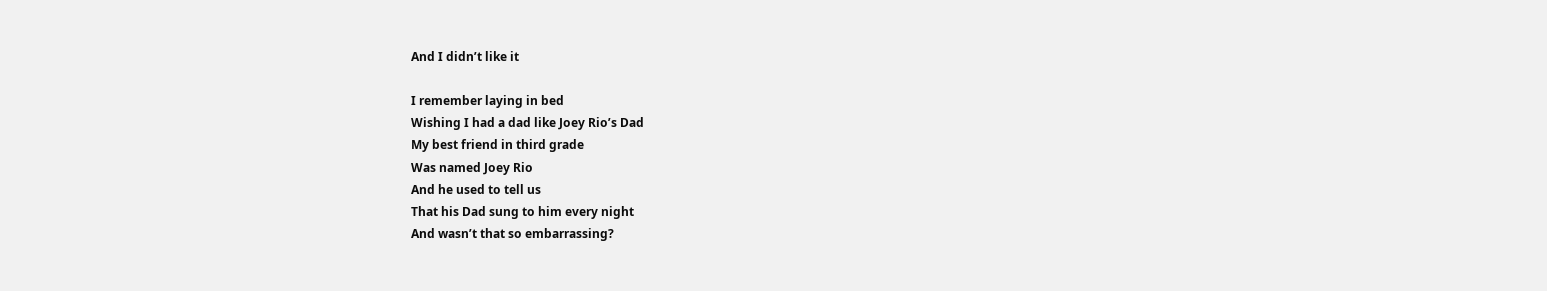And I didn’t like it

I remember laying in bed
Wishing I had a dad like Joey Rio’s Dad
My best friend in third grade
Was named Joey Rio
And he used to tell us
That his Dad sung to him every night
And wasn’t that so embarrassing?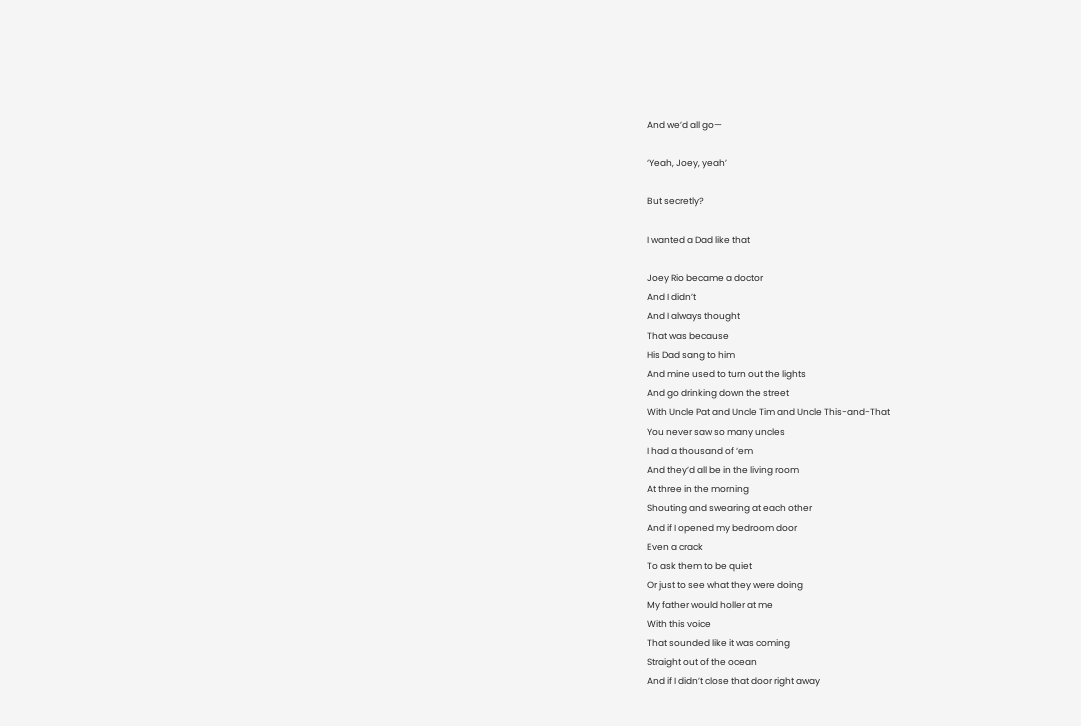And we’d all go—

‘Yeah, Joey, yeah’

But secretly?

I wanted a Dad like that

Joey Rio became a doctor
And I didn’t
And I always thought
That was because
His Dad sang to him
And mine used to turn out the lights
And go drinking down the street
With Uncle Pat and Uncle Tim and Uncle This-and-That
You never saw so many uncles
I had a thousand of ‘em
And they’d all be in the living room
At three in the morning
Shouting and swearing at each other
And if I opened my bedroom door
Even a crack
To ask them to be quiet
Or just to see what they were doing
My father would holler at me
With this voice
That sounded like it was coming
Straight out of the ocean
And if I didn’t close that door right away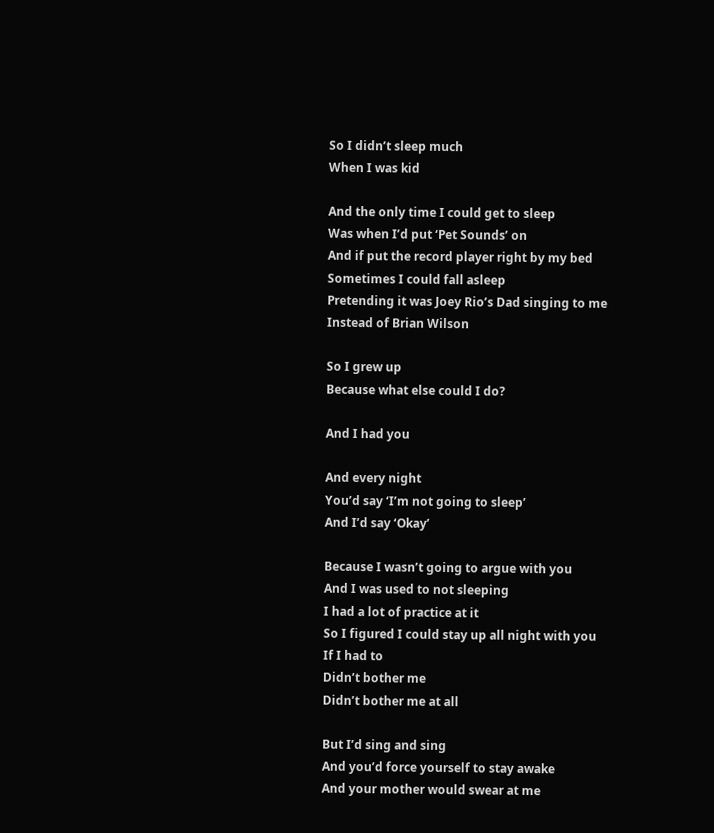So I didn’t sleep much
When I was kid

And the only time I could get to sleep
Was when I’d put ‘Pet Sounds’ on
And if put the record player right by my bed
Sometimes I could fall asleep
Pretending it was Joey Rio’s Dad singing to me
Instead of Brian Wilson

So I grew up
Because what else could I do?

And I had you

And every night
You’d say ‘I’m not going to sleep’
And I’d say ‘Okay’

Because I wasn’t going to argue with you
And I was used to not sleeping
I had a lot of practice at it
So I figured I could stay up all night with you
If I had to
Didn’t bother me
Didn’t bother me at all

But I’d sing and sing
And you’d force yourself to stay awake
And your mother would swear at me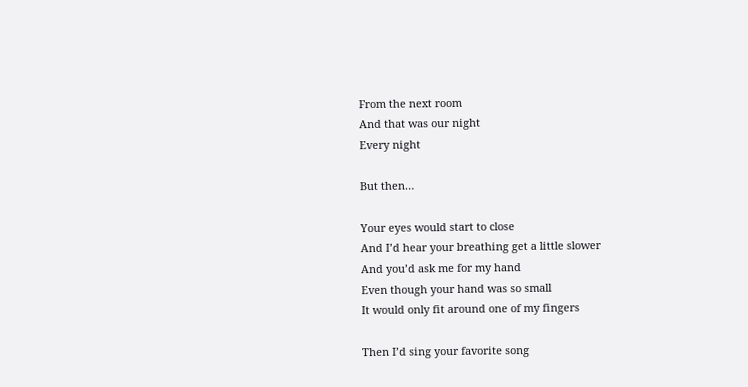From the next room
And that was our night
Every night

But then…

Your eyes would start to close
And I’d hear your breathing get a little slower
And you’d ask me for my hand
Even though your hand was so small
It would only fit around one of my fingers

Then I’d sing your favorite song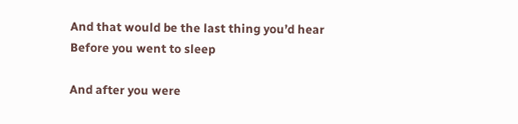And that would be the last thing you’d hear
Before you went to sleep

And after you were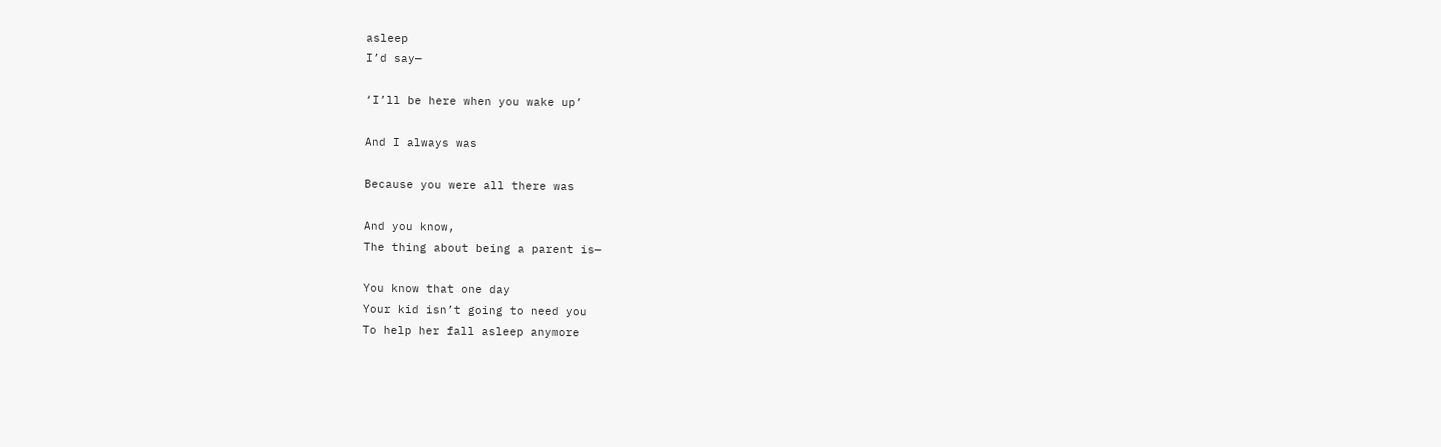asleep
I’d say—

‘I’ll be here when you wake up’

And I always was

Because you were all there was

And you know,
The thing about being a parent is—

You know that one day
Your kid isn’t going to need you
To help her fall asleep anymore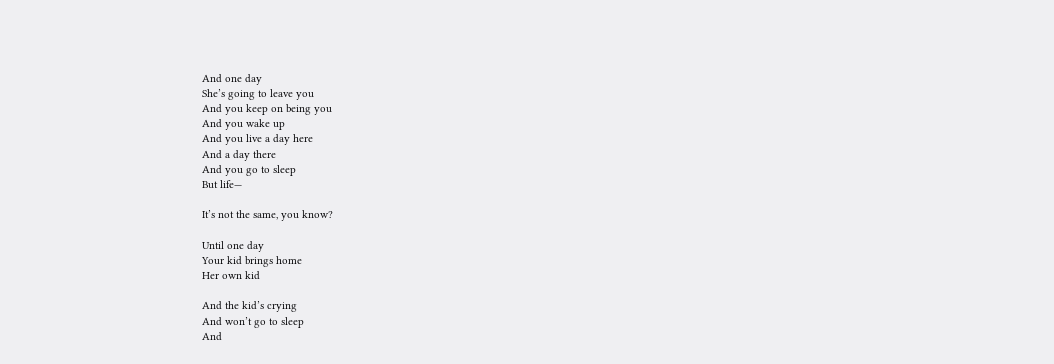And one day
She’s going to leave you
And you keep on being you
And you wake up
And you live a day here
And a day there
And you go to sleep
But life—

It’s not the same, you know?

Until one day
Your kid brings home
Her own kid

And the kid’s crying
And won’t go to sleep
And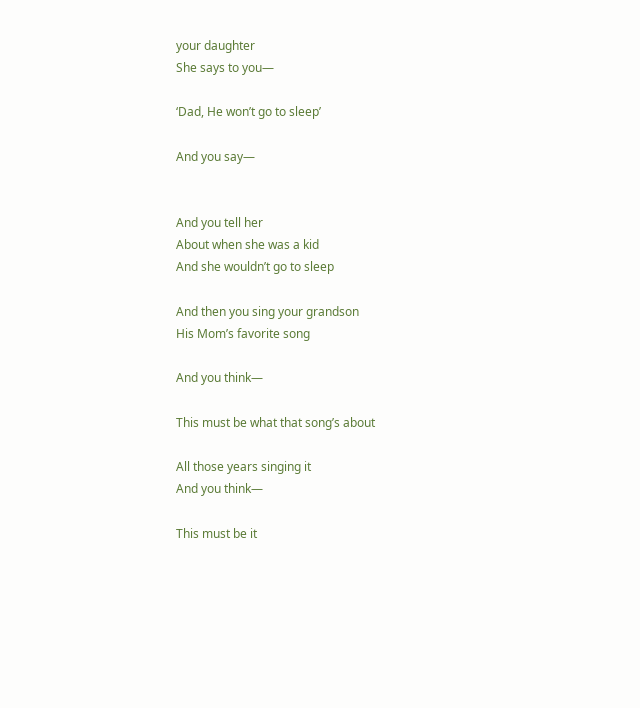your daughter
She says to you—

‘Dad, He won’t go to sleep’

And you say—


And you tell her
About when she was a kid
And she wouldn’t go to sleep

And then you sing your grandson
His Mom’s favorite song

And you think—

This must be what that song’s about

All those years singing it
And you think—

This must be it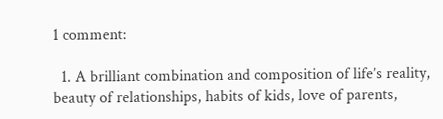1 comment:

  1. A brilliant combination and composition of life’s reality, beauty of relationships, habits of kids, love of parents,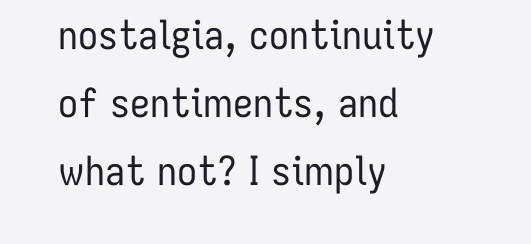nostalgia, continuity of sentiments, and what not? I simply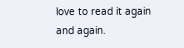love to read it again and again.